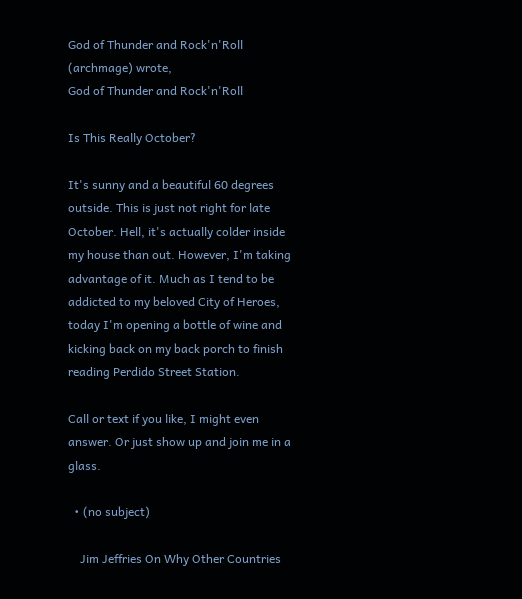God of Thunder and Rock'n'Roll (archmage) wrote,
God of Thunder and Rock'n'Roll

Is This Really October?

It's sunny and a beautiful 60 degrees outside. This is just not right for late October. Hell, it's actually colder inside my house than out. However, I'm taking advantage of it. Much as I tend to be addicted to my beloved City of Heroes, today I'm opening a bottle of wine and kicking back on my back porch to finish reading Perdido Street Station.

Call or text if you like, I might even answer. Or just show up and join me in a glass.

  • (no subject)

    Jim Jeffries On Why Other Countries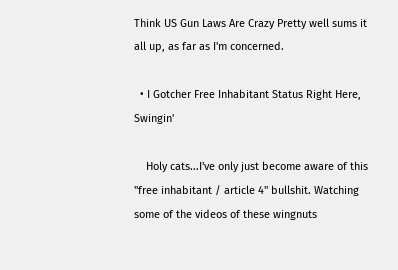Think US Gun Laws Are Crazy Pretty well sums it all up, as far as I'm concerned.

  • I Gotcher Free Inhabitant Status Right Here, Swingin'

    Holy cats...I've only just become aware of this "free inhabitant / article 4" bullshit. Watching some of the videos of these wingnuts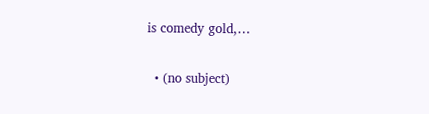is comedy gold,…

  • (no subject)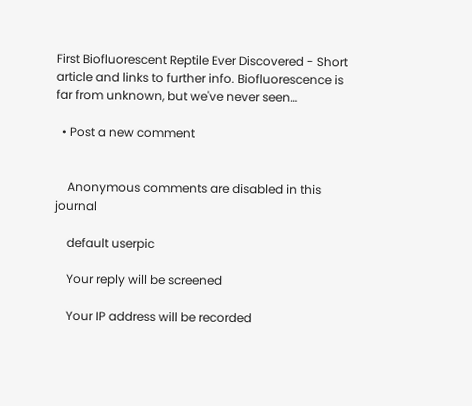First Biofluorescent Reptile Ever Discovered - Short article and links to further info. Biofluorescence is far from unknown, but we've never seen…

  • Post a new comment


    Anonymous comments are disabled in this journal

    default userpic

    Your reply will be screened

    Your IP address will be recorded